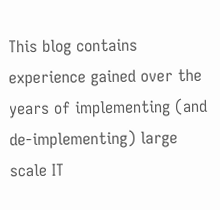This blog contains experience gained over the years of implementing (and de-implementing) large scale IT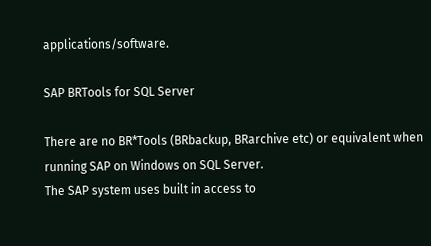applications/software.

SAP BRTools for SQL Server

There are no BR*Tools (BRbackup, BRarchive etc) or equivalent when running SAP on Windows on SQL Server.
The SAP system uses built in access to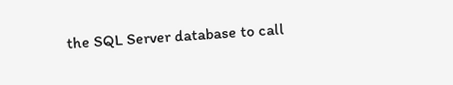the SQL Server database to call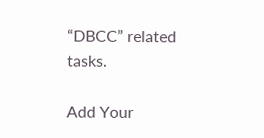“DBCC” related tasks.

Add Your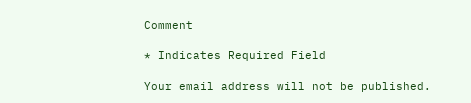Comment

* Indicates Required Field

Your email address will not be published.